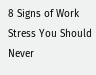8 Signs of Work Stress You Should Never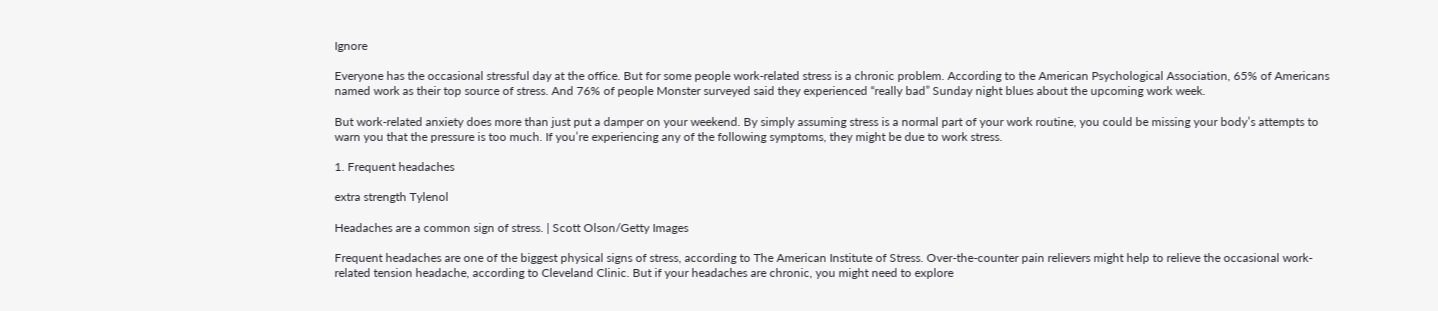Ignore

Everyone has the occasional stressful day at the office. But for some people work-related stress is a chronic problem. According to the American Psychological Association, 65% of Americans named work as their top source of stress. And 76% of people Monster surveyed said they experienced “really bad” Sunday night blues about the upcoming work week.

But work-related anxiety does more than just put a damper on your weekend. By simply assuming stress is a normal part of your work routine, you could be missing your body’s attempts to warn you that the pressure is too much. If you’re experiencing any of the following symptoms, they might be due to work stress.

1. Frequent headaches

extra strength Tylenol

Headaches are a common sign of stress. | Scott Olson/Getty Images

Frequent headaches are one of the biggest physical signs of stress, according to The American Institute of Stress. Over-the-counter pain relievers might help to relieve the occasional work-related tension headache, according to Cleveland Clinic. But if your headaches are chronic, you might need to explore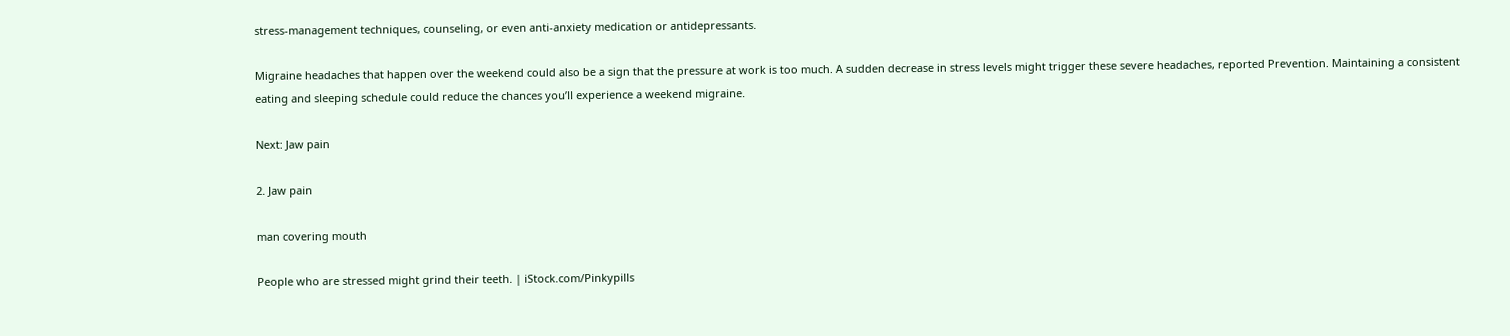stress-management techniques, counseling, or even anti-anxiety medication or antidepressants.

Migraine headaches that happen over the weekend could also be a sign that the pressure at work is too much. A sudden decrease in stress levels might trigger these severe headaches, reported Prevention. Maintaining a consistent eating and sleeping schedule could reduce the chances you’ll experience a weekend migraine.

Next: Jaw pain

2. Jaw pain

man covering mouth

People who are stressed might grind their teeth. | iStock.com/Pinkypills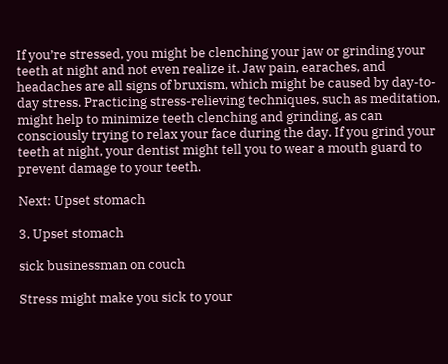If you’re stressed, you might be clenching your jaw or grinding your teeth at night and not even realize it. Jaw pain, earaches, and headaches are all signs of bruxism, which might be caused by day-to-day stress. Practicing stress-relieving techniques, such as meditation, might help to minimize teeth clenching and grinding, as can consciously trying to relax your face during the day. If you grind your teeth at night, your dentist might tell you to wear a mouth guard to prevent damage to your teeth.

Next: Upset stomach

3. Upset stomach

sick businessman on couch

Stress might make you sick to your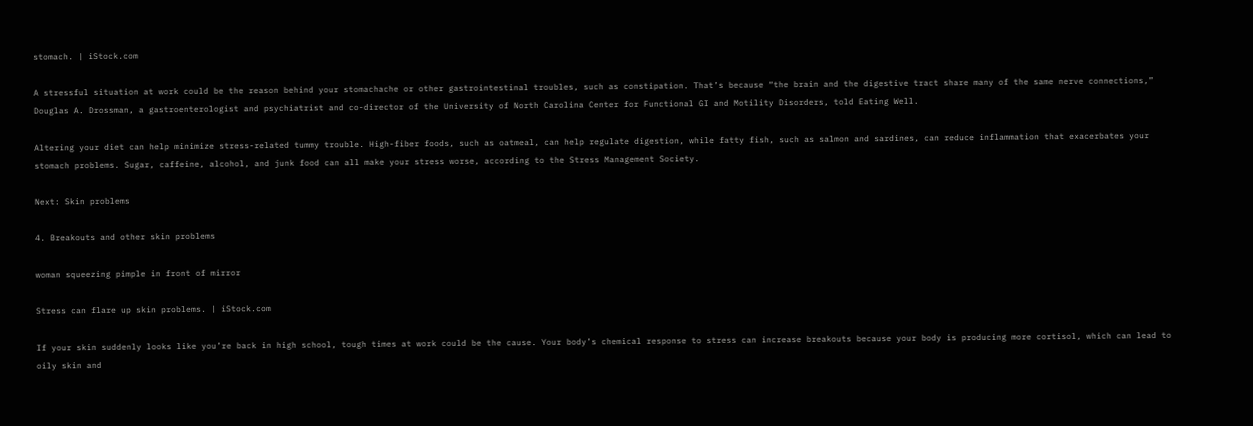stomach. | iStock.com

A stressful situation at work could be the reason behind your stomachache or other gastrointestinal troubles, such as constipation. That’s because “the brain and the digestive tract share many of the same nerve connections,” Douglas A. Drossman, a gastroenterologist and psychiatrist and co-director of the University of North Carolina Center for Functional GI and Motility Disorders, told Eating Well.

Altering your diet can help minimize stress-related tummy trouble. High-fiber foods, such as oatmeal, can help regulate digestion, while fatty fish, such as salmon and sardines, can reduce inflammation that exacerbates your stomach problems. Sugar, caffeine, alcohol, and junk food can all make your stress worse, according to the Stress Management Society.

Next: Skin problems

4. Breakouts and other skin problems

woman squeezing pimple in front of mirror

Stress can flare up skin problems. | iStock.com

If your skin suddenly looks like you’re back in high school, tough times at work could be the cause. Your body’s chemical response to stress can increase breakouts because your body is producing more cortisol, which can lead to oily skin and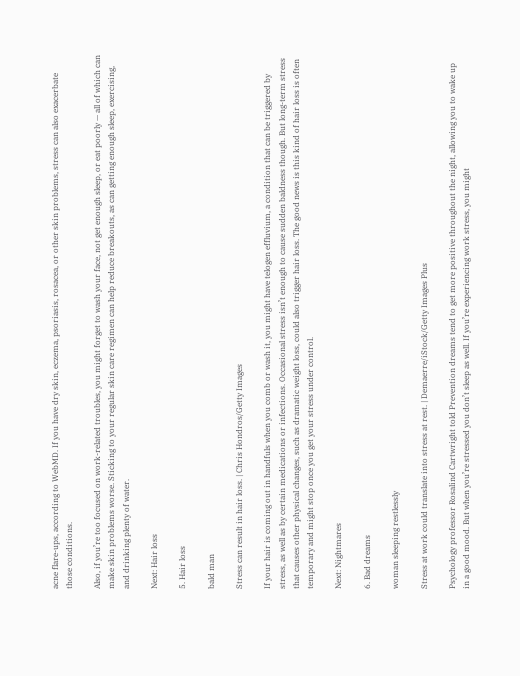acne flare-ups, according to WebMD. If you have dry skin, eczema, psoriasis, rosacea, or other skin problems, stress can also exacerbate those conditions.

Also, if you’re too focused on work-related troubles, you might forget to wash your face, not get enough sleep, or eat poorly — all of which can make skin problems worse. Sticking to your regular skin care regimen can help reduce breakouts, as can getting enough sleep, exercising, and drinking plenty of water.

Next: Hair loss

5. Hair loss

bald man

Stress can result in hair loss. | Chris Hondros/Getty Images

If your hair is coming out in handfuls when you comb or wash it, you might have telogen effluvium, a condition that can be triggered by stress, as well as by certain medications or infections. Occasional stress isn’t enough to cause sudden baldness though. But long-term stress that causes other physical changes, such as dramatic weight loss, could also trigger hair loss. The good news is this kind of hair loss is often temporary and might stop once you get your stress under control.

Next: Nightmares

6. Bad dreams

woman sleeping restlessly

Stress at work could translate into stress at rest. | Demaerre/iStock/Getty Images Plus

Psychology professor Rosalind Cartwright told Prevention dreams tend to get more positive throughout the night, allowing you to wake up in a good mood. But when you’re stressed you don’t sleep as well. If you’re experiencing work stress, you might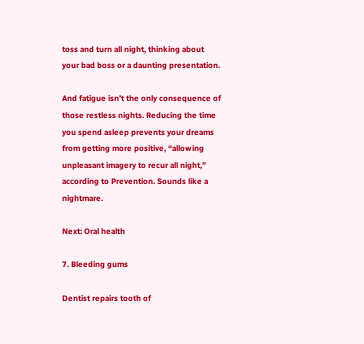toss and turn all night, thinking about your bad boss or a daunting presentation.

And fatigue isn’t the only consequence of those restless nights. Reducing the time you spend asleep prevents your dreams from getting more positive, “allowing unpleasant imagery to recur all night,” according to Prevention. Sounds like a nightmare.

Next: Oral health

7. Bleeding gums

Dentist repairs tooth of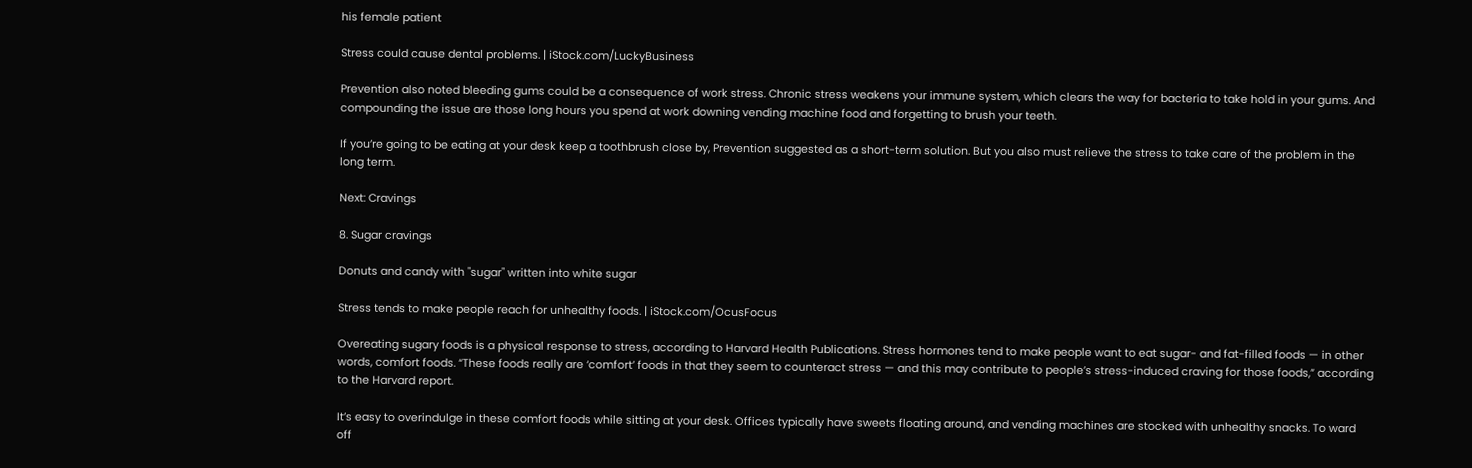his female patient

Stress could cause dental problems. | iStock.com/LuckyBusiness

Prevention also noted bleeding gums could be a consequence of work stress. Chronic stress weakens your immune system, which clears the way for bacteria to take hold in your gums. And compounding the issue are those long hours you spend at work downing vending machine food and forgetting to brush your teeth.

If you’re going to be eating at your desk keep a toothbrush close by, Prevention suggested as a short-term solution. But you also must relieve the stress to take care of the problem in the long term.

Next: Cravings

8. Sugar cravings

Donuts and candy with "sugar" written into white sugar

Stress tends to make people reach for unhealthy foods. | iStock.com/OcusFocus

Overeating sugary foods is a physical response to stress, according to Harvard Health Publications. Stress hormones tend to make people want to eat sugar- and fat-filled foods — in other words, comfort foods. “These foods really are ‘comfort’ foods in that they seem to counteract stress — and this may contribute to people’s stress-induced craving for those foods,” according to the Harvard report.

It’s easy to overindulge in these comfort foods while sitting at your desk. Offices typically have sweets floating around, and vending machines are stocked with unhealthy snacks. To ward off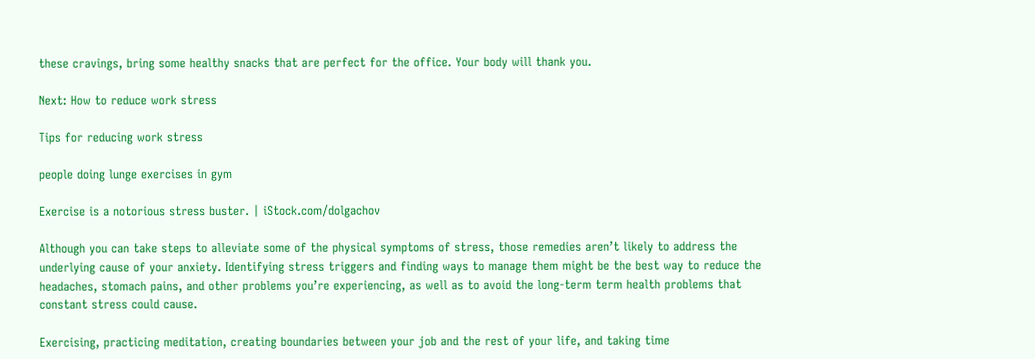these cravings, bring some healthy snacks that are perfect for the office. Your body will thank you.

Next: How to reduce work stress

Tips for reducing work stress

people doing lunge exercises in gym

Exercise is a notorious stress buster. | iStock.com/dolgachov

Although you can take steps to alleviate some of the physical symptoms of stress, those remedies aren’t likely to address the underlying cause of your anxiety. Identifying stress triggers and finding ways to manage them might be the best way to reduce the headaches, stomach pains, and other problems you’re experiencing, as well as to avoid the long-term term health problems that constant stress could cause.

Exercising, practicing meditation, creating boundaries between your job and the rest of your life, and taking time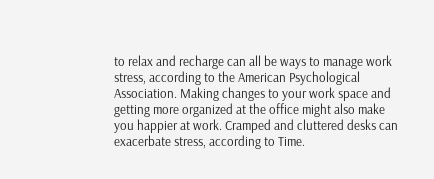to relax and recharge can all be ways to manage work stress, according to the American Psychological Association. Making changes to your work space and getting more organized at the office might also make you happier at work. Cramped and cluttered desks can exacerbate stress, according to Time.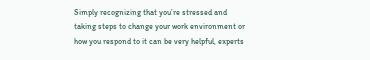Simply recognizing that you’re stressed and taking steps to change your work environment or how you respond to it can be very helpful, experts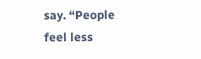say. “People feel less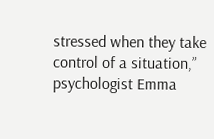stressed when they take control of a situation,” psychologist Emma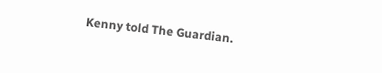Kenny told The Guardian.